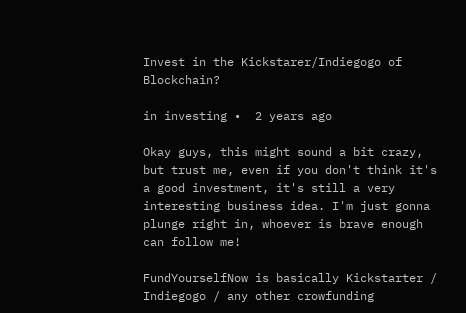Invest in the Kickstarer/Indiegogo of Blockchain?

in investing •  2 years ago

Okay guys, this might sound a bit crazy, but trust me, even if you don't think it's a good investment, it's still a very interesting business idea. I'm just gonna plunge right in, whoever is brave enough can follow me!

FundYourselfNow is basically Kickstarter / Indiegogo / any other crowfunding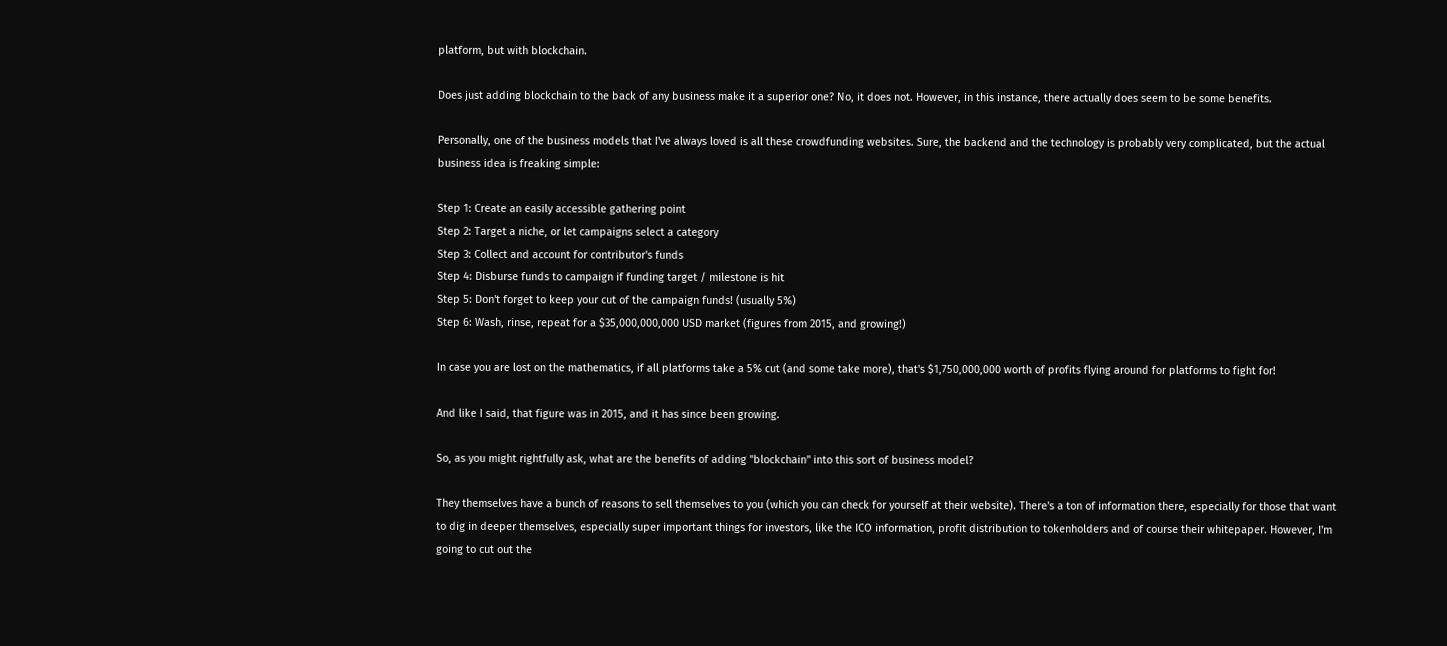platform, but with blockchain.

Does just adding blockchain to the back of any business make it a superior one? No, it does not. However, in this instance, there actually does seem to be some benefits.

Personally, one of the business models that I've always loved is all these crowdfunding websites. Sure, the backend and the technology is probably very complicated, but the actual business idea is freaking simple:

Step 1: Create an easily accessible gathering point
Step 2: Target a niche, or let campaigns select a category
Step 3: Collect and account for contributor's funds
Step 4: Disburse funds to campaign if funding target / milestone is hit
Step 5: Don't forget to keep your cut of the campaign funds! (usually 5%)
Step 6: Wash, rinse, repeat for a $35,000,000,000 USD market (figures from 2015, and growing!)

In case you are lost on the mathematics, if all platforms take a 5% cut (and some take more), that's $1,750,000,000 worth of profits flying around for platforms to fight for!

And like I said, that figure was in 2015, and it has since been growing.

So, as you might rightfully ask, what are the benefits of adding "blockchain" into this sort of business model?

They themselves have a bunch of reasons to sell themselves to you (which you can check for yourself at their website). There's a ton of information there, especially for those that want to dig in deeper themselves, especially super important things for investors, like the ICO information, profit distribution to tokenholders and of course their whitepaper. However, I'm going to cut out the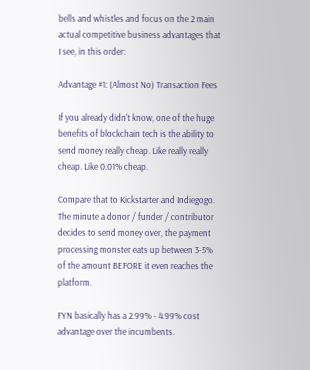bells and whistles and focus on the 2 main actual competitive business advantages that I see, in this order:

Advantage #1: (Almost No) Transaction Fees

If you already didn't know, one of the huge benefits of blockchain tech is the ability to send money really cheap. Like really really cheap. Like 0.01% cheap.

Compare that to Kickstarter and Indiegogo. The minute a donor / funder / contributor decides to send money over, the payment processing monster eats up between 3-5% of the amount BEFORE it even reaches the platform.

FYN basically has a 2.99% - 4.99% cost advantage over the incumbents.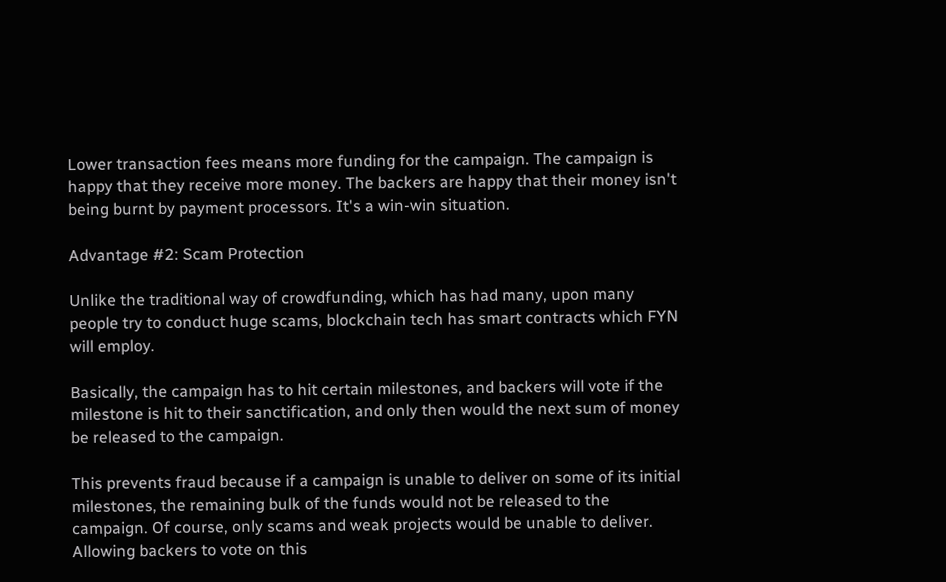Lower transaction fees means more funding for the campaign. The campaign is happy that they receive more money. The backers are happy that their money isn't being burnt by payment processors. It's a win-win situation.

Advantage #2: Scam Protection

Unlike the traditional way of crowdfunding, which has had many, upon many people try to conduct huge scams, blockchain tech has smart contracts which FYN will employ.

Basically, the campaign has to hit certain milestones, and backers will vote if the milestone is hit to their sanctification, and only then would the next sum of money be released to the campaign.

This prevents fraud because if a campaign is unable to deliver on some of its initial milestones, the remaining bulk of the funds would not be released to the campaign. Of course, only scams and weak projects would be unable to deliver. Allowing backers to vote on this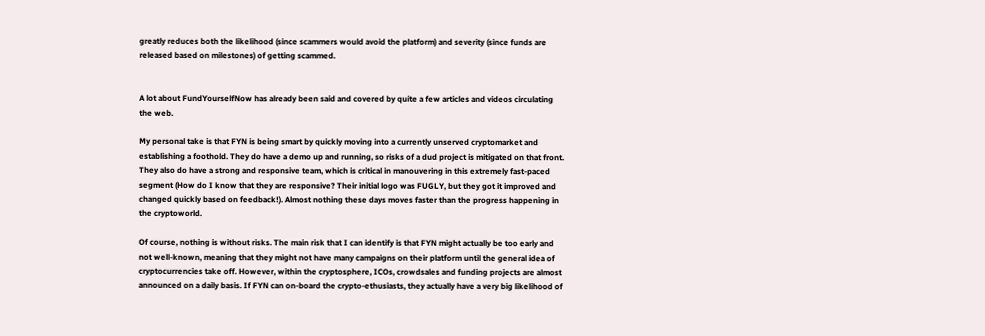greatly reduces both the likelihood (since scammers would avoid the platform) and severity (since funds are released based on milestones) of getting scammed.


A lot about FundYourselfNow has already been said and covered by quite a few articles and videos circulating the web.

My personal take is that FYN is being smart by quickly moving into a currently unserved cryptomarket and establishing a foothold. They do have a demo up and running, so risks of a dud project is mitigated on that front. They also do have a strong and responsive team, which is critical in manouvering in this extremely fast-paced segment (How do I know that they are responsive? Their initial logo was FUGLY, but they got it improved and changed quickly based on feedback!). Almost nothing these days moves faster than the progress happening in the cryptoworld.

Of course, nothing is without risks. The main risk that I can identify is that FYN might actually be too early and not well-known, meaning that they might not have many campaigns on their platform until the general idea of cryptocurrencies take off. However, within the cryptosphere, ICOs, crowdsales and funding projects are almost announced on a daily basis. If FYN can on-board the crypto-ethusiasts, they actually have a very big likelihood of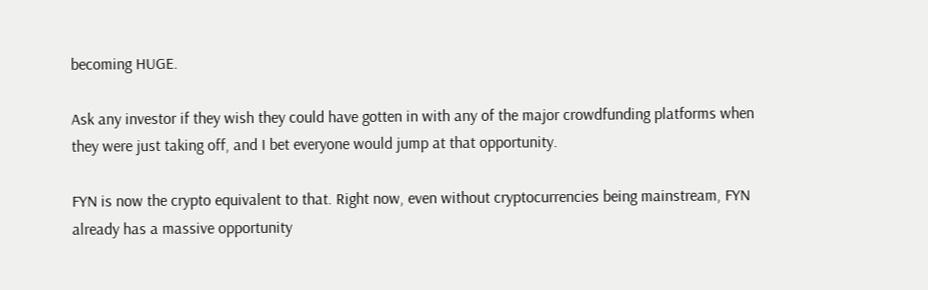becoming HUGE.

Ask any investor if they wish they could have gotten in with any of the major crowdfunding platforms when they were just taking off, and I bet everyone would jump at that opportunity.

FYN is now the crypto equivalent to that. Right now, even without cryptocurrencies being mainstream, FYN already has a massive opportunity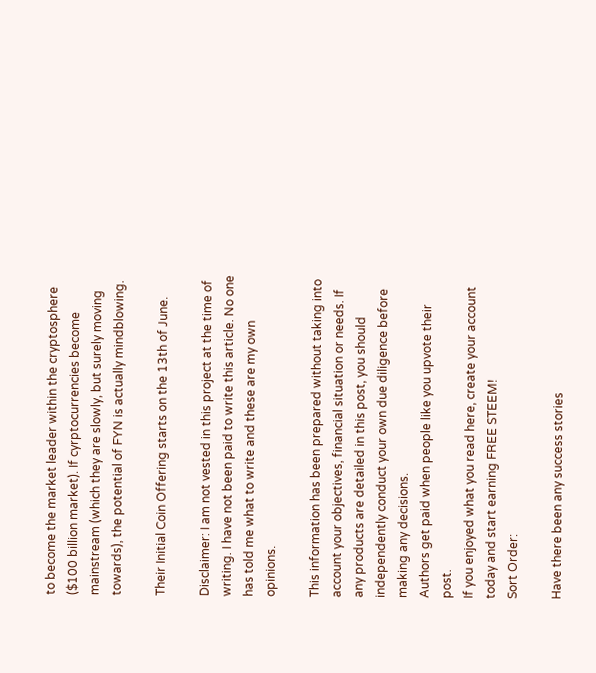to become the market leader within the cryptosphere ($100 billion market). If cyrptocurrencies become mainstream (which they are slowly, but surely moving towards), the potential of FYN is actually mindblowing.

Their Initial Coin Offering starts on the 13th of June.

Disclaimer: I am not vested in this project at the time of writing. I have not been paid to write this article. No one has told me what to write and these are my own opinions.

This information has been prepared without taking into account your objectives, financial situation or needs. If any products are detailed in this post, you should independently conduct your own due diligence before making any decisions.
Authors get paid when people like you upvote their post.
If you enjoyed what you read here, create your account today and start earning FREE STEEM!
Sort Order:

Have there been any success stories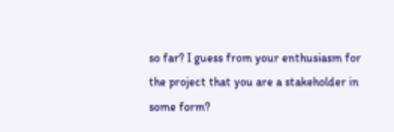so far? I guess from your enthusiasm for the project that you are a stakeholder in some form?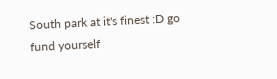South park at it's finest :D go fund yourself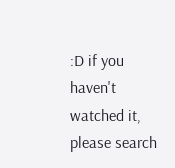:D if you haven't watched it, please search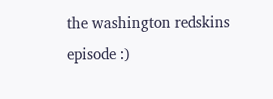the washington redskins episode :)